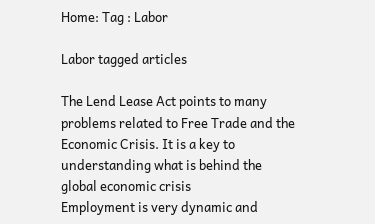Home: Tag : Labor

Labor tagged articles

The Lend Lease Act points to many problems related to Free Trade and the Economic Crisis. It is a key to understanding what is behind the global economic crisis
Employment is very dynamic and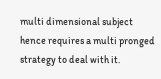multi dimensional subject hence requires a multi pronged strategy to deal with it.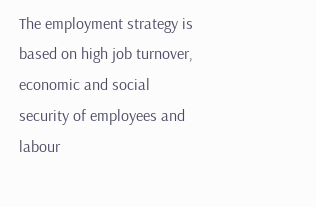The employment strategy is based on high job turnover, economic and social security of employees and labour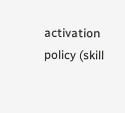activation policy (skill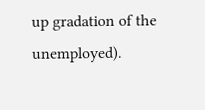up gradation of the unemployed).